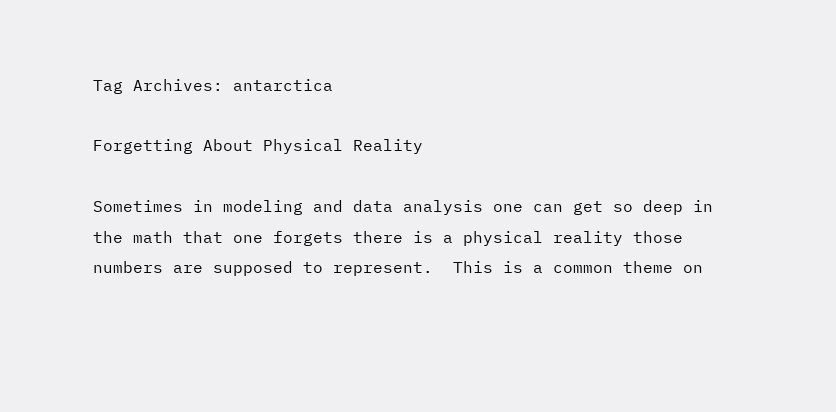Tag Archives: antarctica

Forgetting About Physical Reality

Sometimes in modeling and data analysis one can get so deep in the math that one forgets there is a physical reality those numbers are supposed to represent.  This is a common theme on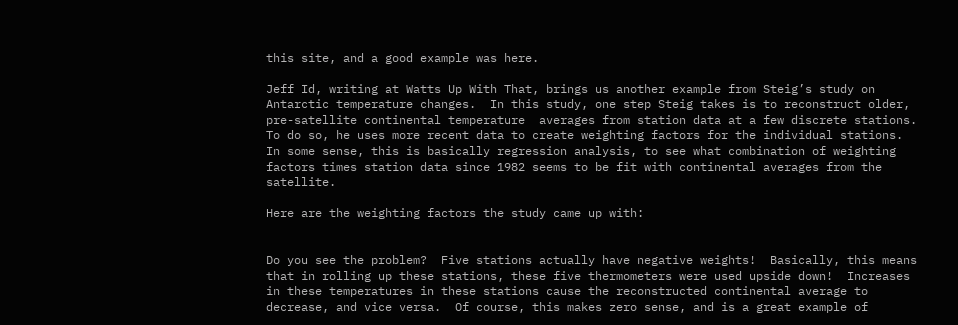this site, and a good example was here.

Jeff Id, writing at Watts Up With That, brings us another example from Steig’s study on Antarctic temperature changes.  In this study, one step Steig takes is to reconstruct older, pre-satellite continental temperature  averages from station data at a few discrete stations.  To do so, he uses more recent data to create weighting factors for the individual stations.  In some sense, this is basically regression analysis, to see what combination of weighting factors times station data since 1982 seems to be fit with continental averages from the satellite.

Here are the weighting factors the study came up with:


Do you see the problem?  Five stations actually have negative weights!  Basically, this means that in rolling up these stations, these five thermometers were used upside down!  Increases in these temperatures in these stations cause the reconstructed continental average to decrease, and vice versa.  Of course, this makes zero sense, and is a great example of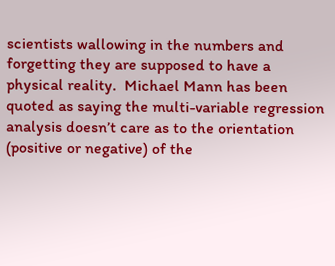scientists wallowing in the numbers and forgetting they are supposed to have a physical reality.  Michael Mann has been quoted as saying the multi-variable regression analysis doesn’t care as to the orientation (positive or negative) of the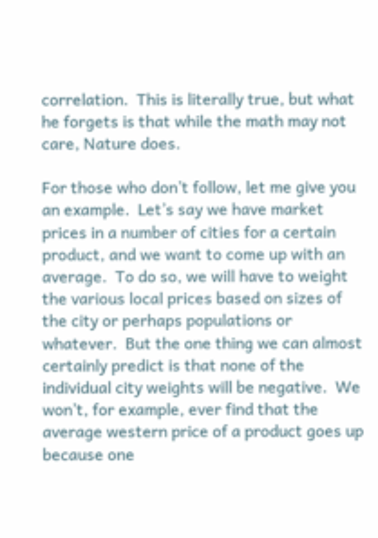correlation.  This is literally true, but what he forgets is that while the math may not care, Nature does.

For those who don’t follow, let me give you an example.  Let’s say we have market prices in a number of cities for a certain product, and we want to come up with an average.  To do so, we will have to weight the various local prices based on sizes of the city or perhaps populations or whatever.  But the one thing we can almost certainly predict is that none of the individual city weights will be negative.  We won’t, for example, ever find that the average western price of a product goes up because one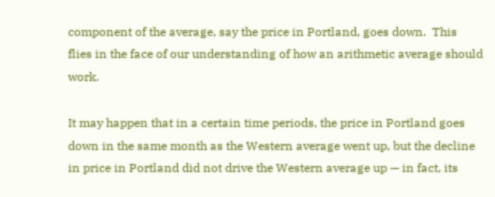component of the average, say the price in Portland, goes down.  This flies in the face of our understanding of how an arithmetic average should work.

It may happen that in a certain time periods, the price in Portland goes down in the same month as the Western average went up, but the decline in price in Portland did not drive the Western average up — in fact, its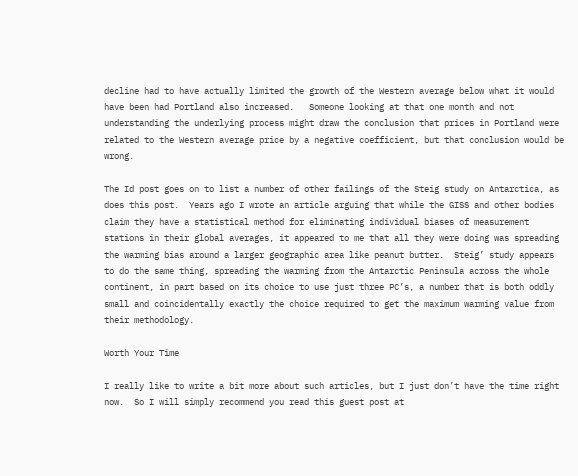decline had to have actually limited the growth of the Western average below what it would have been had Portland also increased.   Someone looking at that one month and not understanding the underlying process might draw the conclusion that prices in Portland were related to the Western average price by a negative coefficient, but that conclusion would be wrong.

The Id post goes on to list a number of other failings of the Steig study on Antarctica, as does this post.  Years ago I wrote an article arguing that while the GISS and other bodies claim they have a statistical method for eliminating individual biases of measurement stations in their global averages, it appeared to me that all they were doing was spreading the warming bias around a larger geographic area like peanut butter.  Steig’ study appears to do the same thing, spreading the warming from the Antarctic Peninsula across the whole continent, in part based on its choice to use just three PC’s, a number that is both oddly small and coincidentally exactly the choice required to get the maximum warming value from their methodology.

Worth Your Time

I really like to write a bit more about such articles, but I just don’t have the time right now.  So I will simply recommend you read this guest post at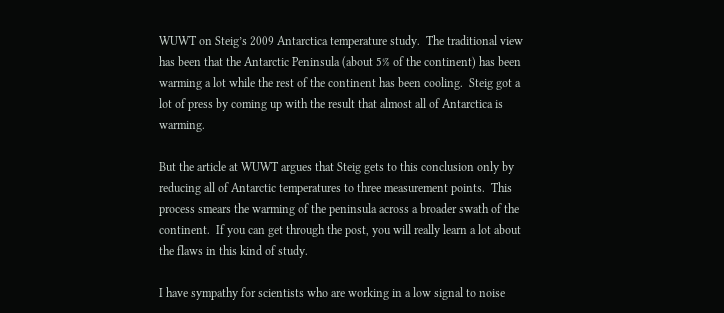WUWT on Steig’s 2009 Antarctica temperature study.  The traditional view has been that the Antarctic Peninsula (about 5% of the continent) has been warming a lot while the rest of the continent has been cooling.  Steig got a lot of press by coming up with the result that almost all of Antarctica is warming.

But the article at WUWT argues that Steig gets to this conclusion only by reducing all of Antarctic temperatures to three measurement points.  This process smears the warming of the peninsula across a broader swath of the continent.  If you can get through the post, you will really learn a lot about the flaws in this kind of study.

I have sympathy for scientists who are working in a low signal to noise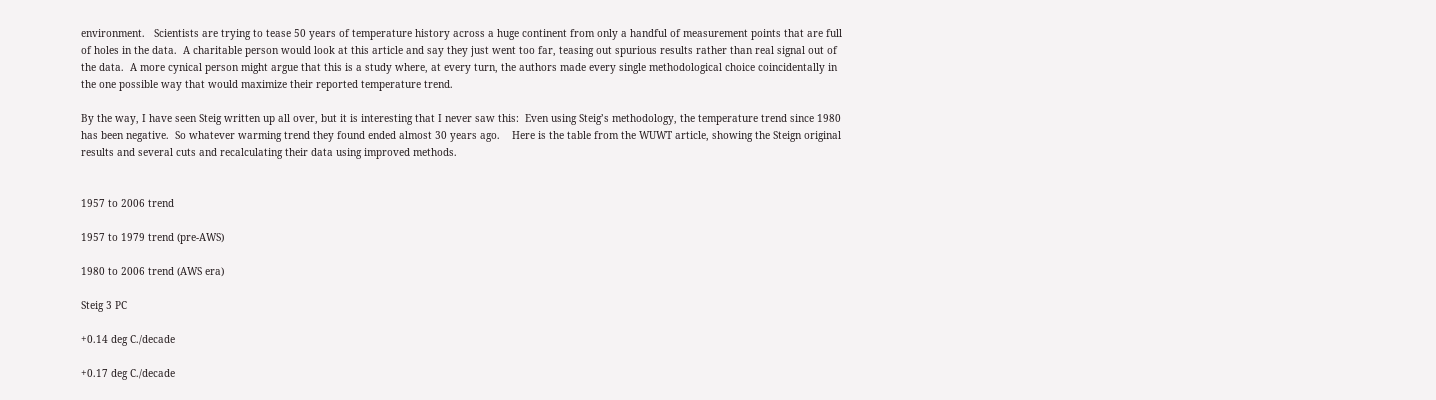environment.   Scientists are trying to tease 50 years of temperature history across a huge continent from only a handful of measurement points that are full of holes in the data.  A charitable person would look at this article and say they just went too far, teasing out spurious results rather than real signal out of the data.  A more cynical person might argue that this is a study where, at every turn, the authors made every single methodological choice coincidentally in the one possible way that would maximize their reported temperature trend.

By the way, I have seen Steig written up all over, but it is interesting that I never saw this:  Even using Steig’s methodology, the temperature trend since 1980 has been negative.  So whatever warming trend they found ended almost 30 years ago.    Here is the table from the WUWT article, showing the Steign original results and several cuts and recalculating their data using improved methods.


1957 to 2006 trend

1957 to 1979 trend (pre-AWS)

1980 to 2006 trend (AWS era)

Steig 3 PC

+0.14 deg C./decade

+0.17 deg C./decade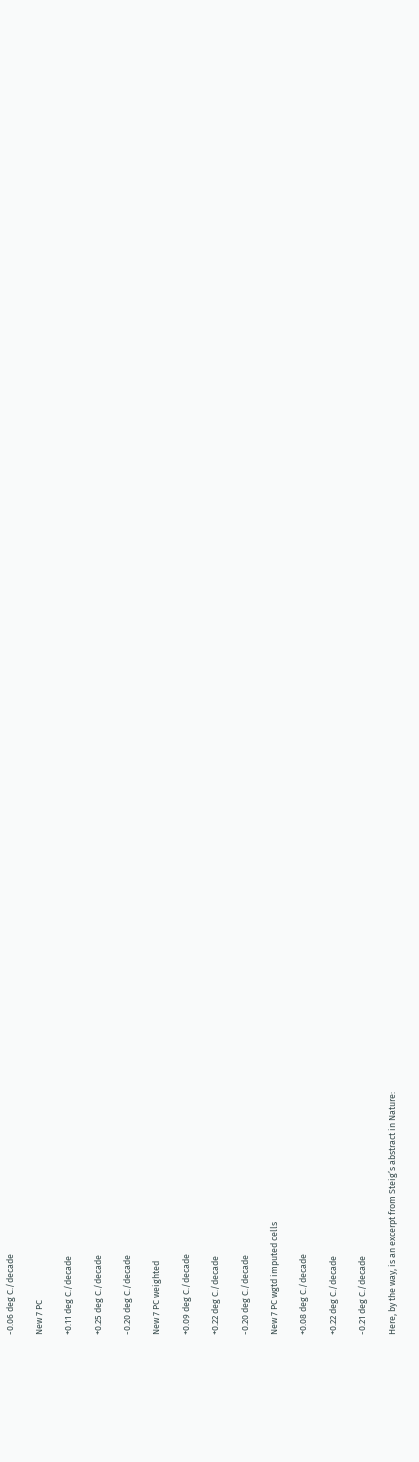-0.06 deg C./decade

New 7 PC

+0.11 deg C./decade

+0.25 deg C./decade

-0.20 deg C./decade

New 7 PC weighted

+0.09 deg C./decade

+0.22 deg C./decade

-0.20 deg C./decade

New 7 PC wgtd imputed cells

+0.08 deg C./decade

+0.22 deg C./decade

-0.21 deg C./decade

Here, by the way, is an excerpt from Steig’s abstract in Nature: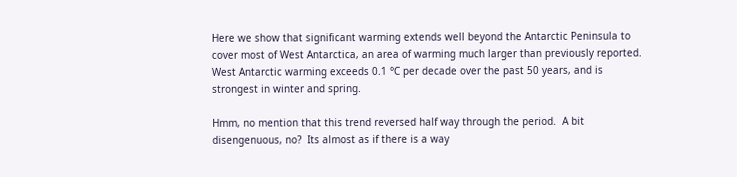Here we show that significant warming extends well beyond the Antarctic Peninsula to cover most of West Antarctica, an area of warming much larger than previously reported. West Antarctic warming exceeds 0.1 °C per decade over the past 50 years, and is strongest in winter and spring.

Hmm, no mention that this trend reversed half way through the period.  A bit disengenuous, no?  Its almost as if there is a way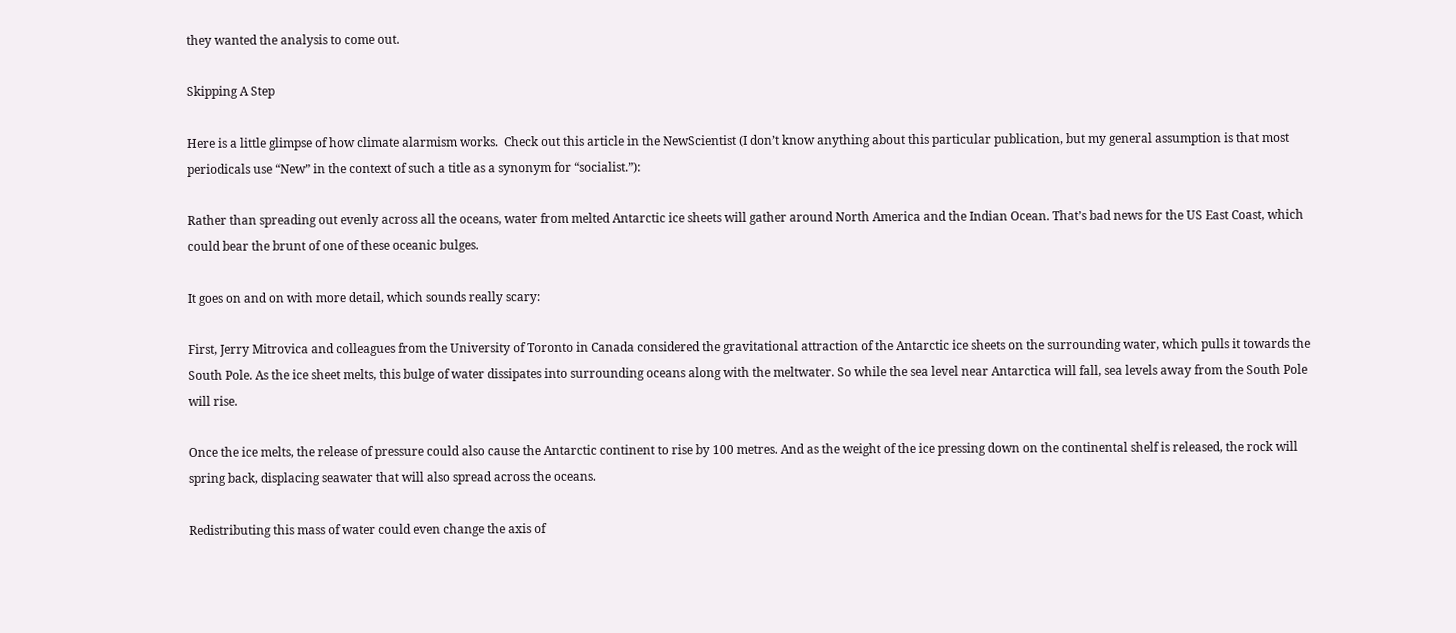they wanted the analysis to come out.

Skipping A Step

Here is a little glimpse of how climate alarmism works.  Check out this article in the NewScientist (I don’t know anything about this particular publication, but my general assumption is that most periodicals use “New” in the context of such a title as a synonym for “socialist.”):

Rather than spreading out evenly across all the oceans, water from melted Antarctic ice sheets will gather around North America and the Indian Ocean. That’s bad news for the US East Coast, which could bear the brunt of one of these oceanic bulges.

It goes on and on with more detail, which sounds really scary:

First, Jerry Mitrovica and colleagues from the University of Toronto in Canada considered the gravitational attraction of the Antarctic ice sheets on the surrounding water, which pulls it towards the South Pole. As the ice sheet melts, this bulge of water dissipates into surrounding oceans along with the meltwater. So while the sea level near Antarctica will fall, sea levels away from the South Pole will rise.

Once the ice melts, the release of pressure could also cause the Antarctic continent to rise by 100 metres. And as the weight of the ice pressing down on the continental shelf is released, the rock will spring back, displacing seawater that will also spread across the oceans.

Redistributing this mass of water could even change the axis of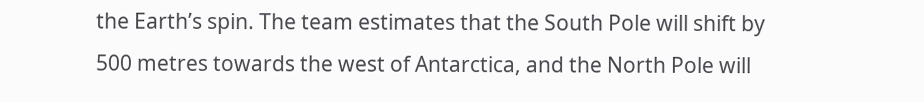the Earth’s spin. The team estimates that the South Pole will shift by 500 metres towards the west of Antarctica, and the North Pole will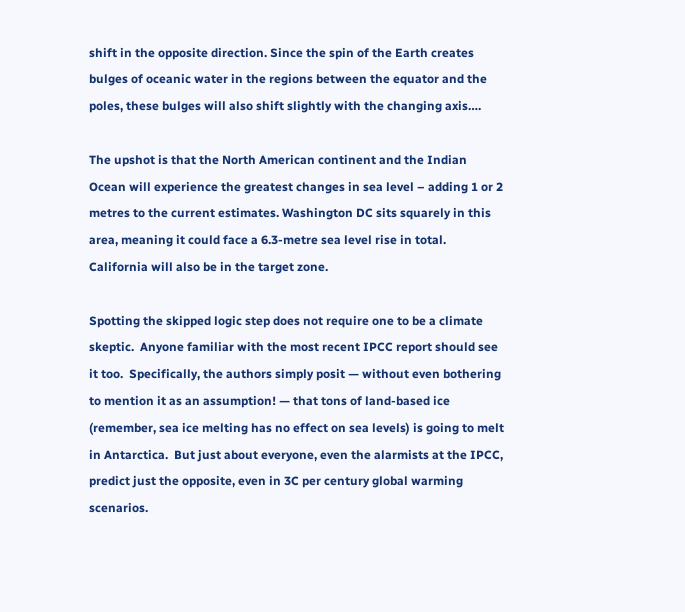shift in the opposite direction. Since the spin of the Earth creates bulges of oceanic water in the regions between the equator and the poles, these bulges will also shift slightly with the changing axis….

The upshot is that the North American continent and the Indian Ocean will experience the greatest changes in sea level – adding 1 or 2 metres to the current estimates. Washington DC sits squarely in this area, meaning it could face a 6.3-metre sea level rise in total. California will also be in the target zone.

Spotting the skipped logic step does not require one to be a climate skeptic.  Anyone familiar with the most recent IPCC report should see it too.  Specifically, the authors simply posit — without even bothering to mention it as an assumption! — that tons of land-based ice (remember, sea ice melting has no effect on sea levels) is going to melt in Antarctica.  But just about everyone, even the alarmists at the IPCC, predict just the opposite, even in 3C per century global warming scenarios.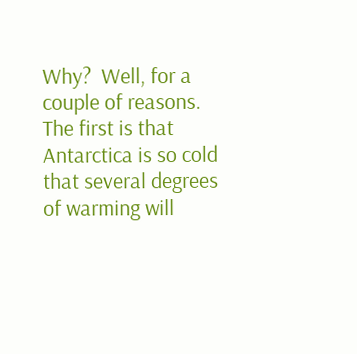Why?  Well, for a couple of reasons.  The first is that Antarctica is so cold that several degrees of warming will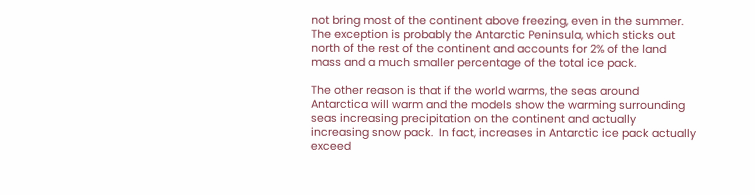not bring most of the continent above freezing, even in the summer.  The exception is probably the Antarctic Peninsula, which sticks out north of the rest of the continent and accounts for 2% of the land mass and a much smaller percentage of the total ice pack.

The other reason is that if the world warms, the seas around Antarctica will warm and the models show the warming surrounding seas increasing precipitation on the continent and actually increasing snow pack.  In fact, increases in Antarctic ice pack actually exceed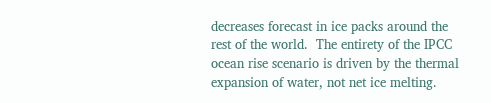decreases forecast in ice packs around the rest of the world.  The entirety of the IPCC ocean rise scenario is driven by the thermal expansion of water, not net ice melting.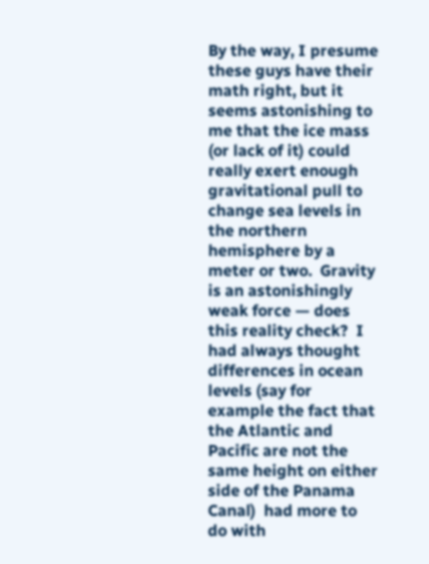By the way, I presume these guys have their math right, but it seems astonishing to me that the ice mass (or lack of it) could really exert enough gravitational pull to change sea levels in the northern hemisphere by a meter or two.  Gravity is an astonishingly weak force — does this reality check?  I had always thought differences in ocean levels (say for example the fact that the Atlantic and Pacific are not the same height on either side of the Panama Canal)  had more to do with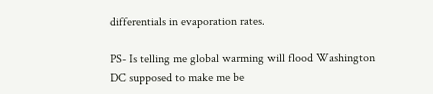differentials in evaporation rates.

PS- Is telling me global warming will flood Washington DC supposed to make me be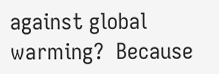against global warming?  Because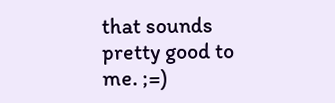that sounds pretty good to me. ;=)